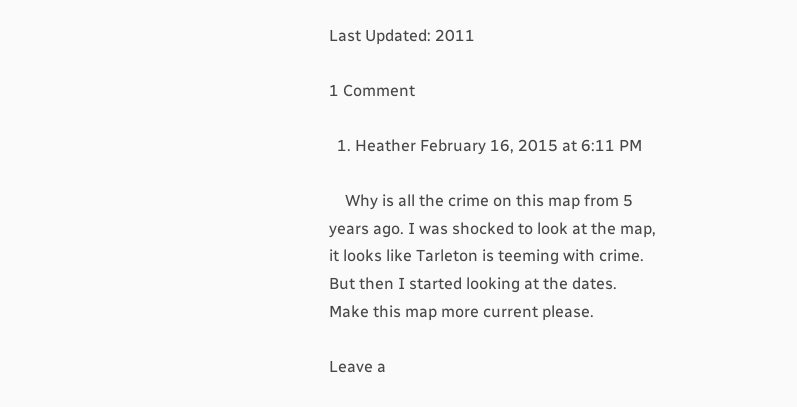Last Updated: 2011

1 Comment

  1. Heather February 16, 2015 at 6:11 PM

    Why is all the crime on this map from 5 years ago. I was shocked to look at the map, it looks like Tarleton is teeming with crime. But then I started looking at the dates. Make this map more current please.

Leave a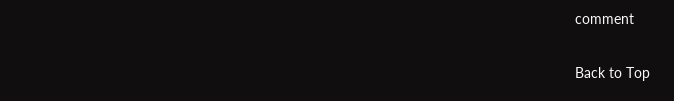comment

Back to Top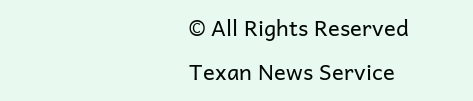© All Rights Reserved Texan News Service